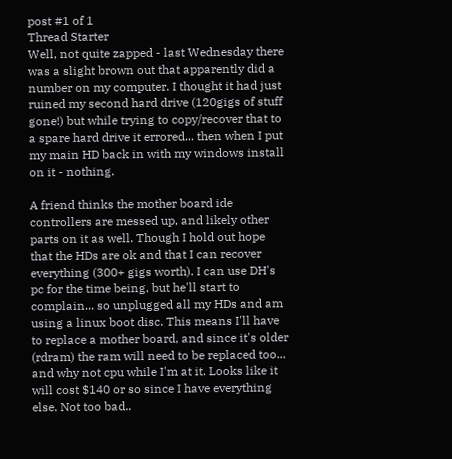post #1 of 1
Thread Starter
Well, not quite zapped - last Wednesday there was a slight brown out that apparently did a number on my computer. I thought it had just ruined my second hard drive (120gigs of stuff gone!) but while trying to copy/recover that to a spare hard drive it errored... then when I put my main HD back in with my windows install on it - nothing.

A friend thinks the mother board ide controllers are messed up, and likely other parts on it as well. Though I hold out hope that the HDs are ok and that I can recover everything (300+ gigs worth). I can use DH's pc for the time being, but he'll start to complain... so unplugged all my HDs and am using a linux boot disc. This means I'll have to replace a mother board, and since it's older (rdram) the ram will need to be replaced too... and why not cpu while I'm at it. Looks like it will cost $140 or so since I have everything else. Not too bad..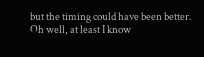but the timing could have been better. Oh well, at least I know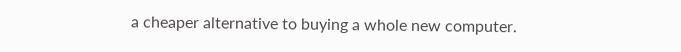a cheaper alternative to buying a whole new computer.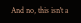And no, this isn't a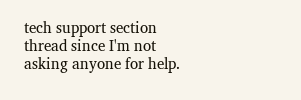tech support section thread since I'm not asking anyone for help.